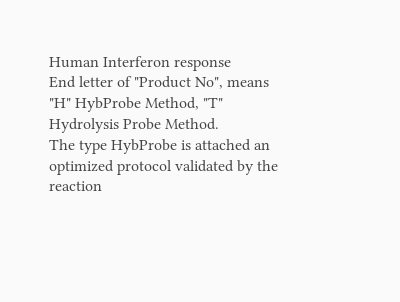Human Interferon response
End letter of "Product No", means "H" HybProbe Method, "T" Hydrolysis Probe Method.
The type HybProbe is attached an optimized protocol validated by the reaction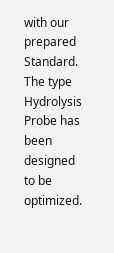with our prepared Standard.
The type Hydrolysis Probe has been designed to be optimized.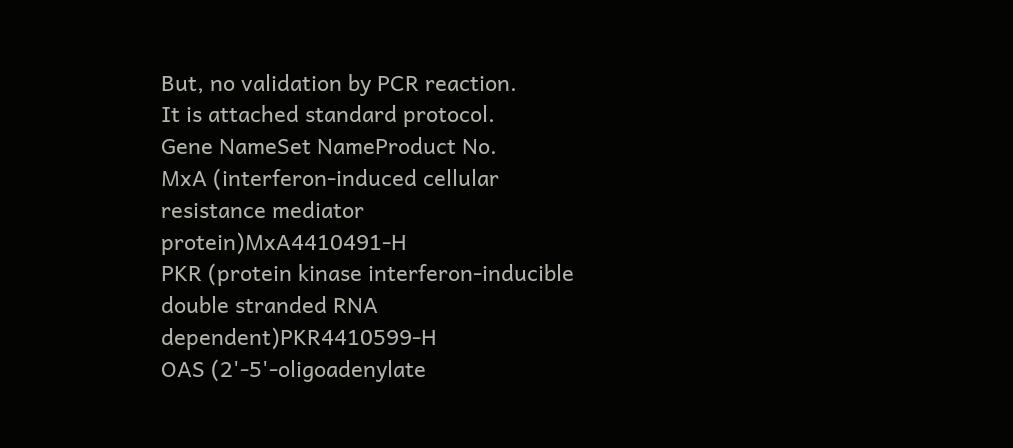But, no validation by PCR reaction.
It is attached standard protocol.
Gene NameSet NameProduct No.
MxA (interferon-induced cellular resistance mediator protein)MxA4410491-H
PKR (protein kinase interferon-inducible double stranded RNA dependent)PKR4410599-H
OAS (2'-5'-oligoadenylate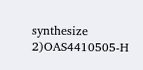synthesize 2)OAS4410505-H